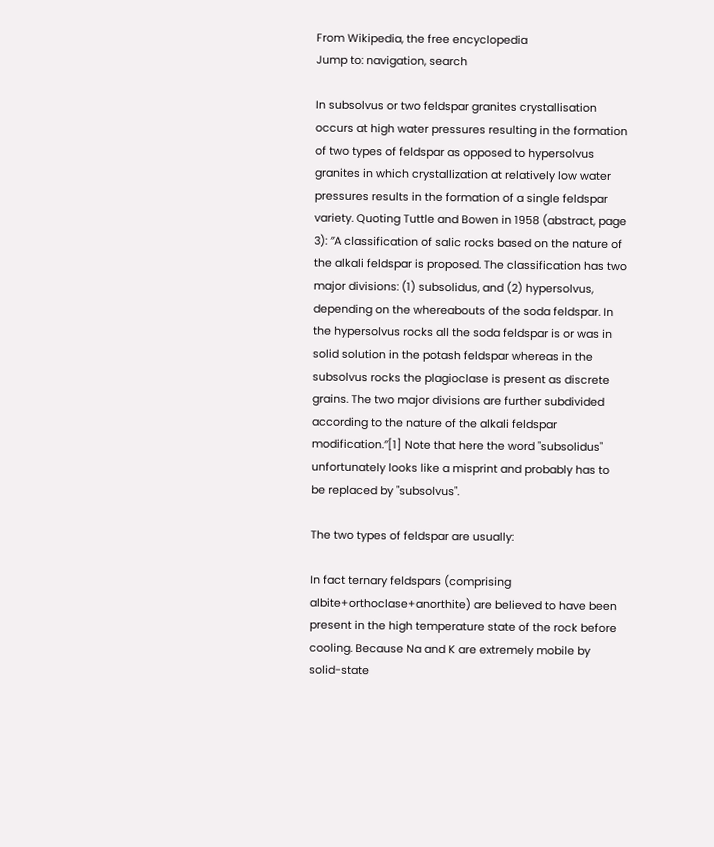From Wikipedia, the free encyclopedia
Jump to: navigation, search

In subsolvus or two feldspar granites crystallisation occurs at high water pressures resulting in the formation of two types of feldspar as opposed to hypersolvus granites in which crystallization at relatively low water pressures results in the formation of a single feldspar variety. Quoting Tuttle and Bowen in 1958 (abstract, page 3): ″A classification of salic rocks based on the nature of the alkali feldspar is proposed. The classification has two major divisions: (1) subsolidus, and (2) hypersolvus, depending on the whereabouts of the soda feldspar. In the hypersolvus rocks all the soda feldspar is or was in solid solution in the potash feldspar whereas in the subsolvus rocks the plagioclase is present as discrete grains. The two major divisions are further subdivided according to the nature of the alkali feldspar modification.″[1] Note that here the word "subsolidus" unfortunately looks like a misprint and probably has to be replaced by "subsolvus".

The two types of feldspar are usually:

In fact ternary feldspars (comprising albite+orthoclase+anorthite) are believed to have been present in the high temperature state of the rock before cooling. Because Na and K are extremely mobile by solid-state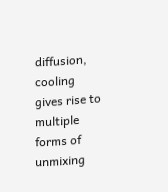diffusion, cooling gives rise to multiple forms of unmixing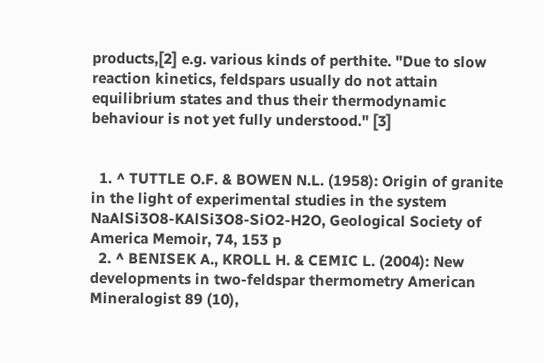products,[2] e.g. various kinds of perthite. "Due to slow reaction kinetics, feldspars usually do not attain equilibrium states and thus their thermodynamic behaviour is not yet fully understood." [3]


  1. ^ TUTTLE O.F. & BOWEN N.L. (1958): Origin of granite in the light of experimental studies in the system NaAlSi3O8-KAlSi3O8-SiO2-H2O, Geological Society of America Memoir, 74, 153 p
  2. ^ BENISEK A., KROLL H. & CEMIC L. (2004): New developments in two-feldspar thermometry American Mineralogist 89 (10),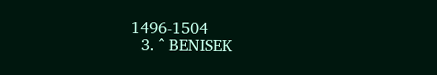1496-1504
  3. ^ BENISEK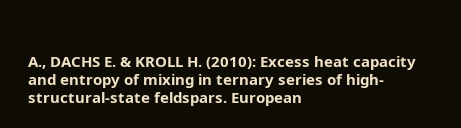A., DACHS E. & KROLL H. (2010): Excess heat capacity and entropy of mixing in ternary series of high-structural-state feldspars. European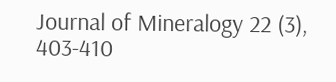Journal of Mineralogy 22 (3), 403-410